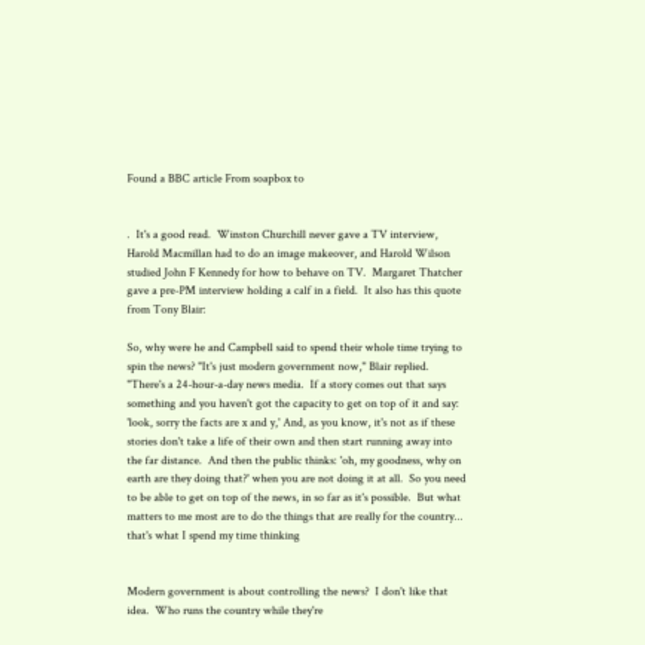Found a BBC article From soapbox to


.  It's a good read.  Winston Churchill never gave a TV interview, Harold Macmillan had to do an image makeover, and Harold Wilson studied John F Kennedy for how to behave on TV.  Margaret Thatcher gave a pre-PM interview holding a calf in a field.  It also has this quote from Tony Blair:

So, why were he and Campbell said to spend their whole time trying to spin the news? "It's just modern government now," Blair replied.  "There's a 24-hour-a-day news media.  If a story comes out that says something and you haven't got the capacity to get on top of it and say: 'look, sorry the facts are x and y,' And, as you know, it's not as if these stories don't take a life of their own and then start running away into the far distance.  And then the public thinks: 'oh, my goodness, why on earth are they doing that?' when you are not doing it at all.  So you need to be able to get on top of the news, in so far as it's possible.  But what matters to me most are to do the things that are really for the country... that's what I spend my time thinking


Modern government is about controlling the news?  I don't like that idea.  Who runs the country while they're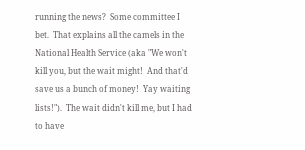running the news?  Some committee I bet.  That explains all the camels in the National Health Service (aka "We won't kill you, but the wait might!  And that'd save us a bunch of money!  Yay waiting lists!").  The wait didn't kill me, but I had to have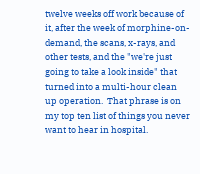twelve weeks off work because of it, after the week of morphine-on-demand, the scans, x-rays, and other tests, and the "we're just going to take a look inside" that turned into a multi-hour clean up operation.  That phrase is on my top ten list of things you never want to hear in hospital.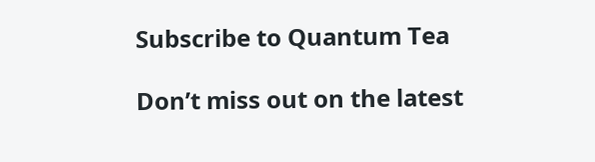Subscribe to Quantum Tea

Don’t miss out on the latest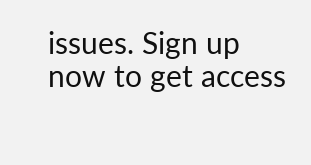issues. Sign up now to get access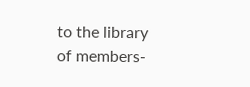to the library of members-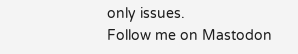only issues.
Follow me on Mastodon